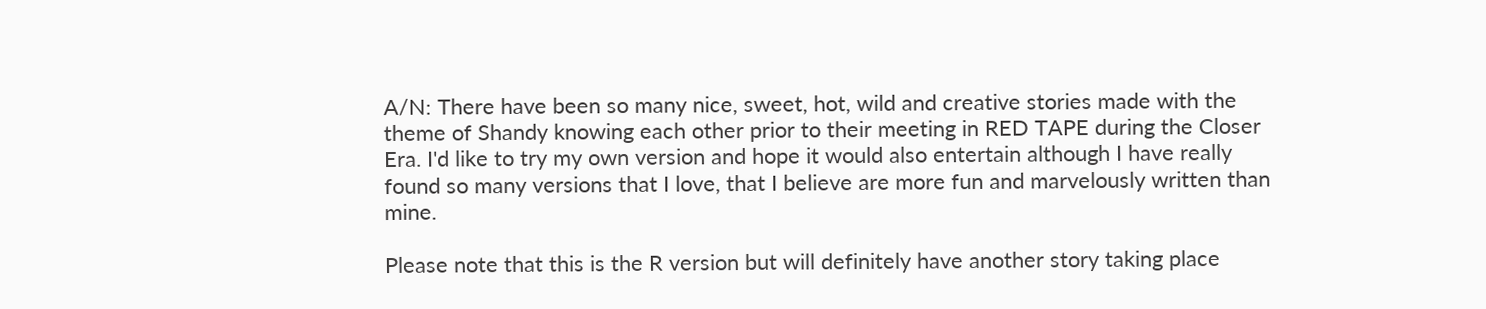A/N: There have been so many nice, sweet, hot, wild and creative stories made with the theme of Shandy knowing each other prior to their meeting in RED TAPE during the Closer Era. I'd like to try my own version and hope it would also entertain although I have really found so many versions that I love, that I believe are more fun and marvelously written than mine.

Please note that this is the R version but will definitely have another story taking place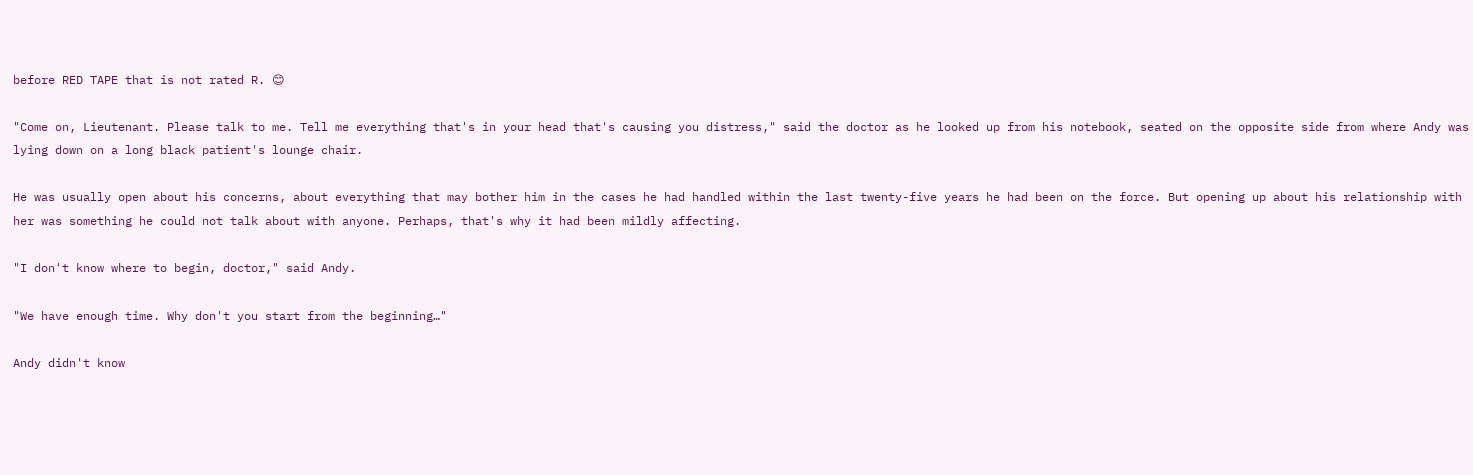before RED TAPE that is not rated R. 😊

"Come on, Lieutenant. Please talk to me. Tell me everything that's in your head that's causing you distress," said the doctor as he looked up from his notebook, seated on the opposite side from where Andy was lying down on a long black patient's lounge chair.

He was usually open about his concerns, about everything that may bother him in the cases he had handled within the last twenty-five years he had been on the force. But opening up about his relationship with her was something he could not talk about with anyone. Perhaps, that's why it had been mildly affecting.

"I don't know where to begin, doctor," said Andy.

"We have enough time. Why don't you start from the beginning…"

Andy didn't know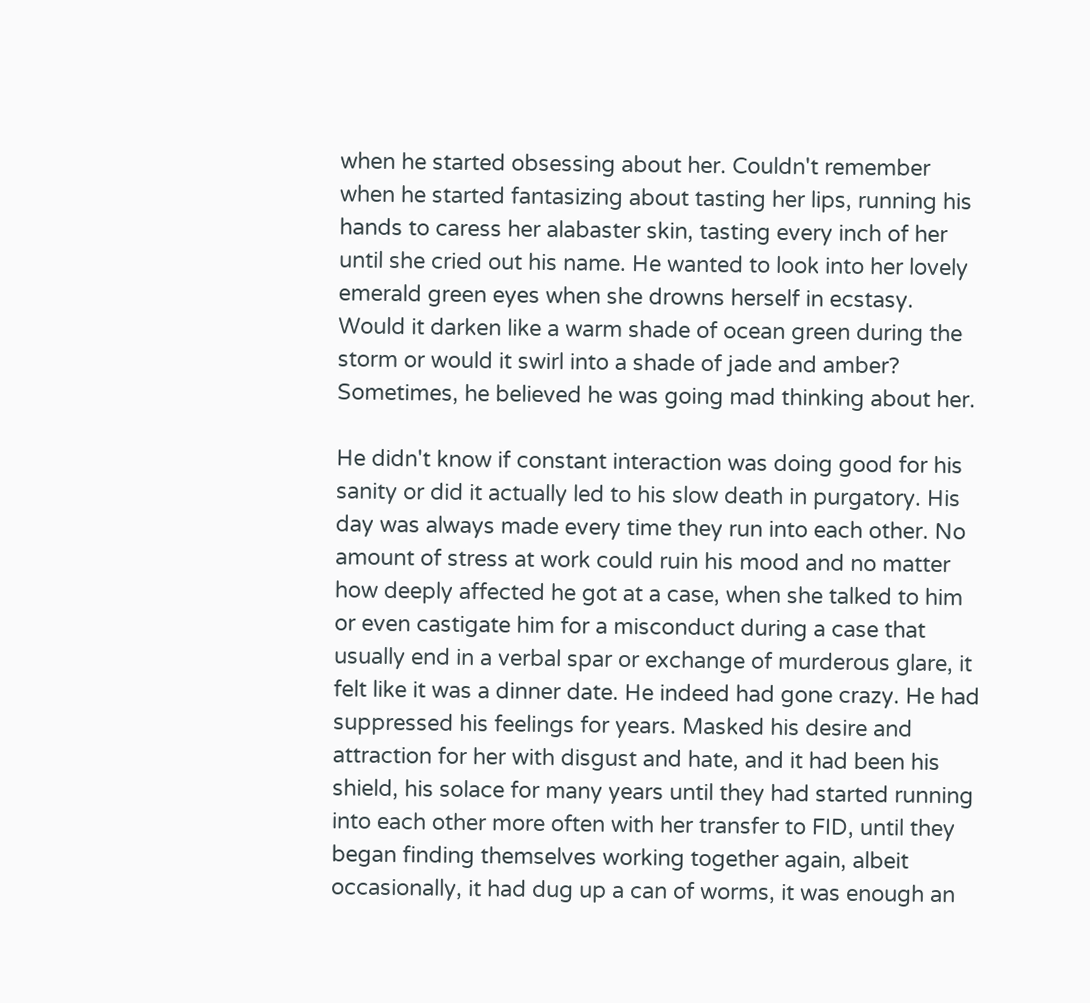when he started obsessing about her. Couldn't remember when he started fantasizing about tasting her lips, running his hands to caress her alabaster skin, tasting every inch of her until she cried out his name. He wanted to look into her lovely emerald green eyes when she drowns herself in ecstasy. Would it darken like a warm shade of ocean green during the storm or would it swirl into a shade of jade and amber? Sometimes, he believed he was going mad thinking about her.

He didn't know if constant interaction was doing good for his sanity or did it actually led to his slow death in purgatory. His day was always made every time they run into each other. No amount of stress at work could ruin his mood and no matter how deeply affected he got at a case, when she talked to him or even castigate him for a misconduct during a case that usually end in a verbal spar or exchange of murderous glare, it felt like it was a dinner date. He indeed had gone crazy. He had suppressed his feelings for years. Masked his desire and attraction for her with disgust and hate, and it had been his shield, his solace for many years until they had started running into each other more often with her transfer to FID, until they began finding themselves working together again, albeit occasionally, it had dug up a can of worms, it was enough an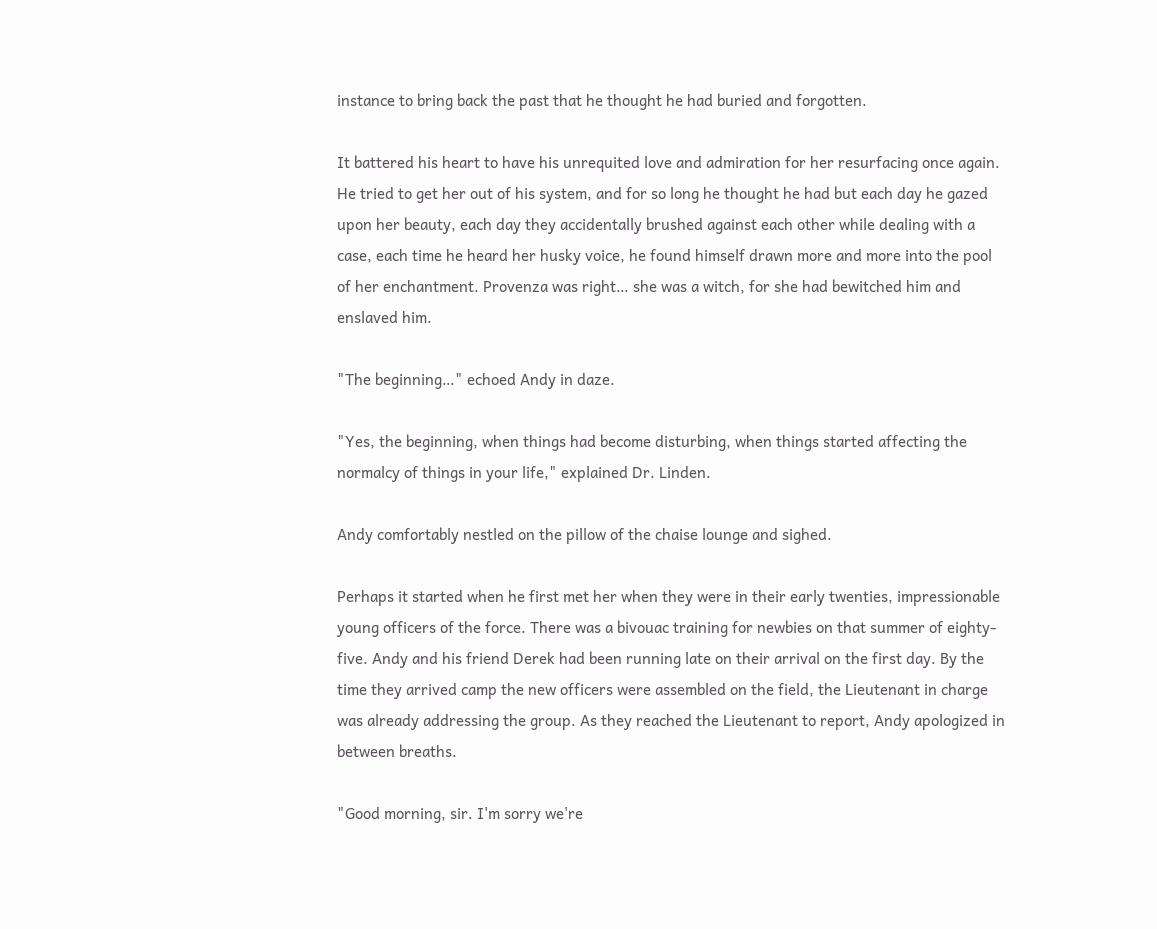instance to bring back the past that he thought he had buried and forgotten.

It battered his heart to have his unrequited love and admiration for her resurfacing once again. He tried to get her out of his system, and for so long he thought he had but each day he gazed upon her beauty, each day they accidentally brushed against each other while dealing with a case, each time he heard her husky voice, he found himself drawn more and more into the pool of her enchantment. Provenza was right… she was a witch, for she had bewitched him and enslaved him.

"The beginning…" echoed Andy in daze.

"Yes, the beginning, when things had become disturbing, when things started affecting the normalcy of things in your life," explained Dr. Linden.

Andy comfortably nestled on the pillow of the chaise lounge and sighed.

Perhaps it started when he first met her when they were in their early twenties, impressionable young officers of the force. There was a bivouac training for newbies on that summer of eighty-five. Andy and his friend Derek had been running late on their arrival on the first day. By the time they arrived camp the new officers were assembled on the field, the Lieutenant in charge was already addressing the group. As they reached the Lieutenant to report, Andy apologized in between breaths.

"Good morning, sir. I'm sorry we're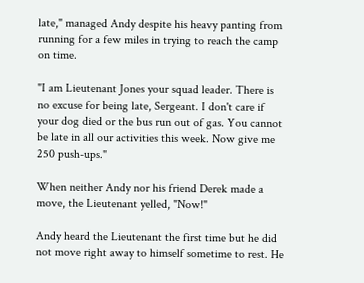late," managed Andy despite his heavy panting from running for a few miles in trying to reach the camp on time.

"I am Lieutenant Jones your squad leader. There is no excuse for being late, Sergeant. I don't care if your dog died or the bus run out of gas. You cannot be late in all our activities this week. Now give me 250 push-ups."

When neither Andy nor his friend Derek made a move, the Lieutenant yelled, "Now!"

Andy heard the Lieutenant the first time but he did not move right away to himself sometime to rest. He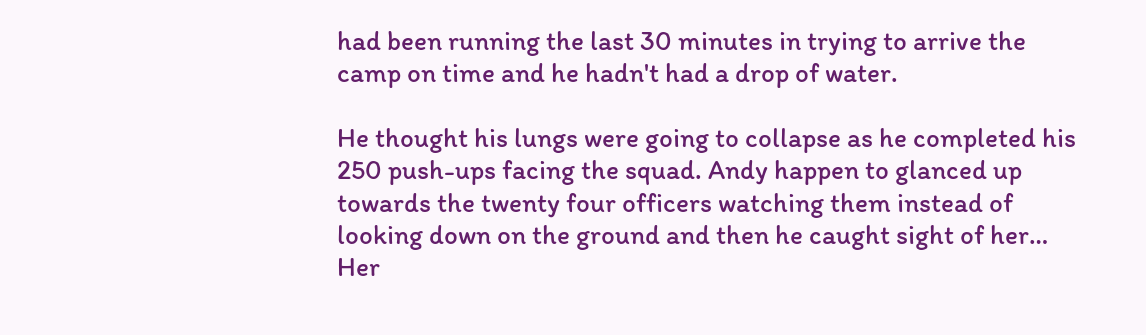had been running the last 30 minutes in trying to arrive the camp on time and he hadn't had a drop of water.

He thought his lungs were going to collapse as he completed his 250 push-ups facing the squad. Andy happen to glanced up towards the twenty four officers watching them instead of looking down on the ground and then he caught sight of her… Her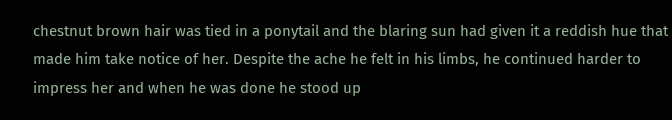chestnut brown hair was tied in a ponytail and the blaring sun had given it a reddish hue that made him take notice of her. Despite the ache he felt in his limbs, he continued harder to impress her and when he was done he stood up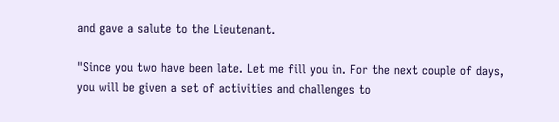and gave a salute to the Lieutenant.

"Since you two have been late. Let me fill you in. For the next couple of days, you will be given a set of activities and challenges to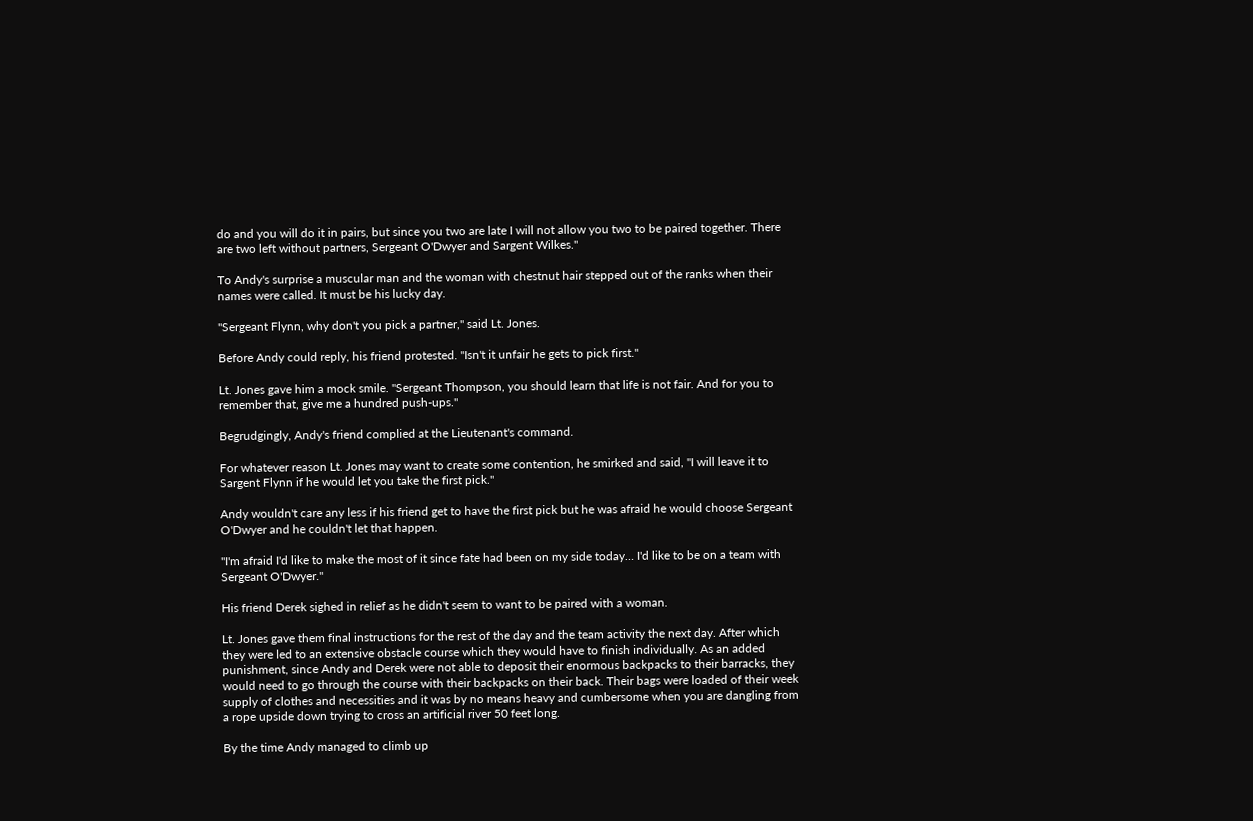do and you will do it in pairs, but since you two are late I will not allow you two to be paired together. There are two left without partners, Sergeant O'Dwyer and Sargent Wilkes."

To Andy's surprise a muscular man and the woman with chestnut hair stepped out of the ranks when their names were called. It must be his lucky day.

"Sergeant Flynn, why don't you pick a partner," said Lt. Jones.

Before Andy could reply, his friend protested. "Isn't it unfair he gets to pick first."

Lt. Jones gave him a mock smile. "Sergeant Thompson, you should learn that life is not fair. And for you to remember that, give me a hundred push-ups."

Begrudgingly, Andy's friend complied at the Lieutenant's command.

For whatever reason Lt. Jones may want to create some contention, he smirked and said, "I will leave it to Sargent Flynn if he would let you take the first pick."

Andy wouldn't care any less if his friend get to have the first pick but he was afraid he would choose Sergeant O'Dwyer and he couldn't let that happen.

"I'm afraid I'd like to make the most of it since fate had been on my side today… I'd like to be on a team with Sergeant O'Dwyer."

His friend Derek sighed in relief as he didn't seem to want to be paired with a woman.

Lt. Jones gave them final instructions for the rest of the day and the team activity the next day. After which they were led to an extensive obstacle course which they would have to finish individually. As an added punishment, since Andy and Derek were not able to deposit their enormous backpacks to their barracks, they would need to go through the course with their backpacks on their back. Their bags were loaded of their week supply of clothes and necessities and it was by no means heavy and cumbersome when you are dangling from a rope upside down trying to cross an artificial river 50 feet long.

By the time Andy managed to climb up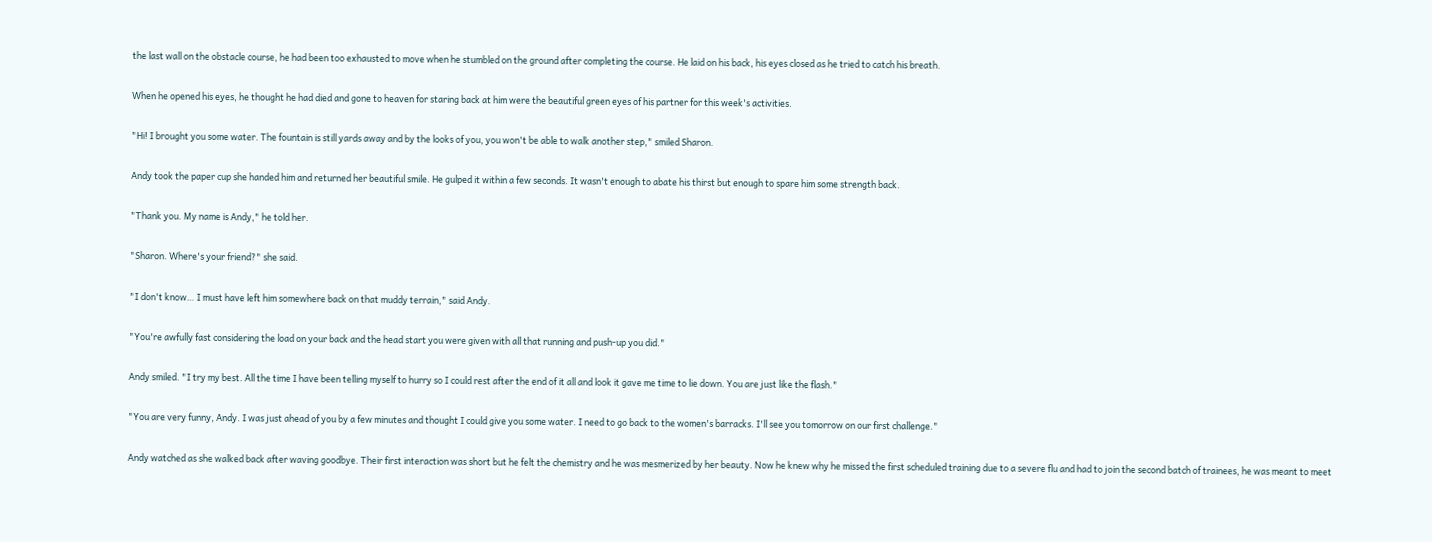the last wall on the obstacle course, he had been too exhausted to move when he stumbled on the ground after completing the course. He laid on his back, his eyes closed as he tried to catch his breath.

When he opened his eyes, he thought he had died and gone to heaven for staring back at him were the beautiful green eyes of his partner for this week's activities.

"Hi! I brought you some water. The fountain is still yards away and by the looks of you, you won't be able to walk another step," smiled Sharon.

Andy took the paper cup she handed him and returned her beautiful smile. He gulped it within a few seconds. It wasn't enough to abate his thirst but enough to spare him some strength back.

"Thank you. My name is Andy," he told her.

"Sharon. Where's your friend?" she said.

"I don't know… I must have left him somewhere back on that muddy terrain," said Andy.

"You're awfully fast considering the load on your back and the head start you were given with all that running and push-up you did."

Andy smiled. "I try my best. All the time I have been telling myself to hurry so I could rest after the end of it all and look it gave me time to lie down. You are just like the flash."

"You are very funny, Andy. I was just ahead of you by a few minutes and thought I could give you some water. I need to go back to the women's barracks. I'll see you tomorrow on our first challenge."

Andy watched as she walked back after waving goodbye. Their first interaction was short but he felt the chemistry and he was mesmerized by her beauty. Now he knew why he missed the first scheduled training due to a severe flu and had to join the second batch of trainees, he was meant to meet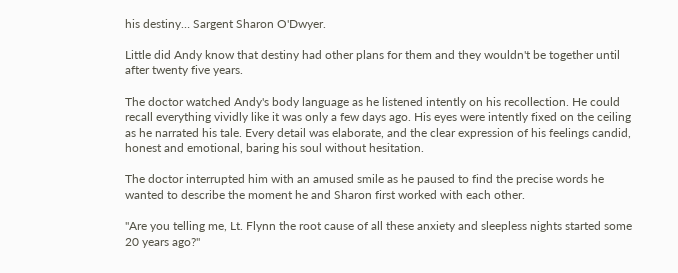his destiny… Sargent Sharon O'Dwyer.

Little did Andy know that destiny had other plans for them and they wouldn't be together until after twenty five years.

The doctor watched Andy's body language as he listened intently on his recollection. He could recall everything vividly like it was only a few days ago. His eyes were intently fixed on the ceiling as he narrated his tale. Every detail was elaborate, and the clear expression of his feelings candid, honest and emotional, baring his soul without hesitation.

The doctor interrupted him with an amused smile as he paused to find the precise words he wanted to describe the moment he and Sharon first worked with each other.

"Are you telling me, Lt. Flynn the root cause of all these anxiety and sleepless nights started some 20 years ago?"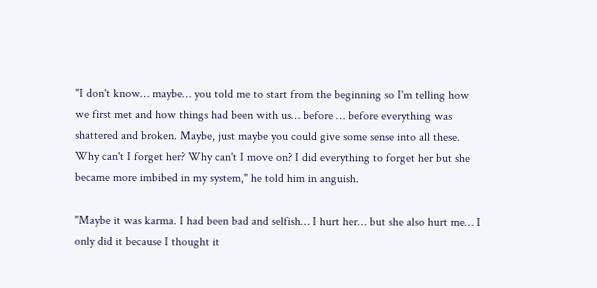"I don't know… maybe… you told me to start from the beginning so I'm telling how we first met and how things had been with us… before … before everything was shattered and broken. Maybe, just maybe you could give some sense into all these. Why can't I forget her? Why can't I move on? I did everything to forget her but she became more imbibed in my system," he told him in anguish.

"Maybe it was karma. I had been bad and selfish… I hurt her… but she also hurt me… I only did it because I thought it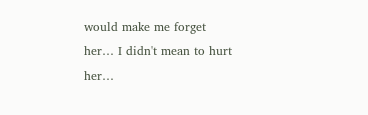would make me forget her… I didn't mean to hurt her…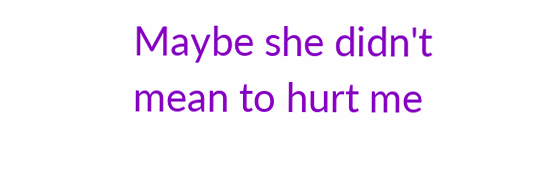Maybe she didn't mean to hurt me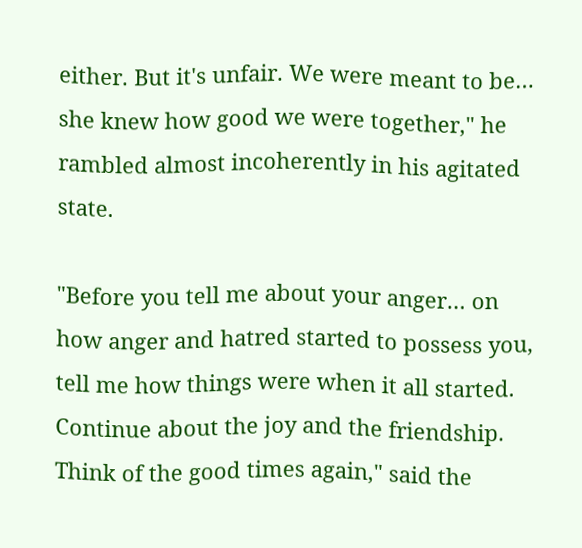either. But it's unfair. We were meant to be… she knew how good we were together," he rambled almost incoherently in his agitated state.

"Before you tell me about your anger… on how anger and hatred started to possess you, tell me how things were when it all started. Continue about the joy and the friendship. Think of the good times again," said the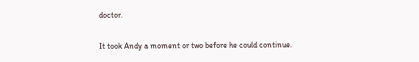doctor.

It took Andy a moment or two before he could continue.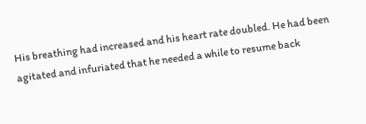His breathing had increased and his heart rate doubled. He had been agitated and infuriated that he needed a while to resume back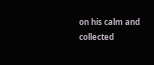on his calm and collected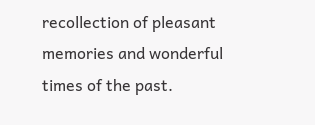recollection of pleasant memories and wonderful times of the past.